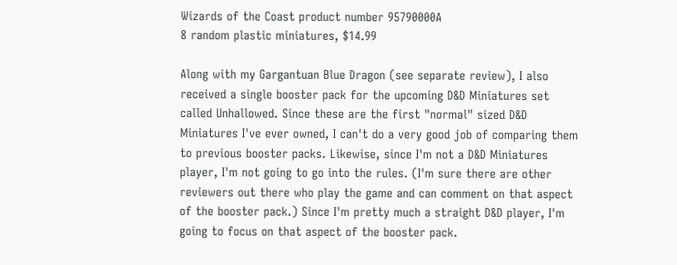Wizards of the Coast product number 95790000A
8 random plastic miniatures, $14.99

Along with my Gargantuan Blue Dragon (see separate review), I also received a single booster pack for the upcoming D&D Miniatures set called Unhallowed. Since these are the first "normal" sized D&D Miniatures I've ever owned, I can't do a very good job of comparing them to previous booster packs. Likewise, since I'm not a D&D Miniatures player, I'm not going to go into the rules. (I'm sure there are other reviewers out there who play the game and can comment on that aspect of the booster pack.) Since I'm pretty much a straight D&D player, I'm going to focus on that aspect of the booster pack.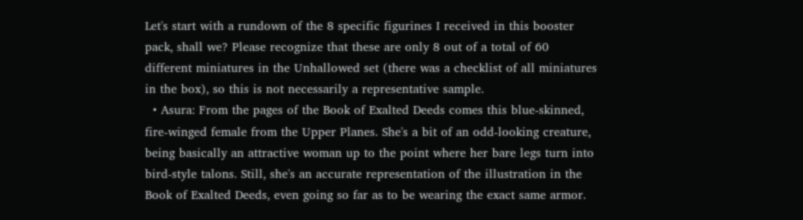Let's start with a rundown of the 8 specific figurines I received in this booster pack, shall we? Please recognize that these are only 8 out of a total of 60 different miniatures in the Unhallowed set (there was a checklist of all miniatures in the box), so this is not necessarily a representative sample.
  • Asura: From the pages of the Book of Exalted Deeds comes this blue-skinned, fire-winged female from the Upper Planes. She's a bit of an odd-looking creature, being basically an attractive woman up to the point where her bare legs turn into bird-style talons. Still, she's an accurate representation of the illustration in the Book of Exalted Deeds, even going so far as to be wearing the exact same armor.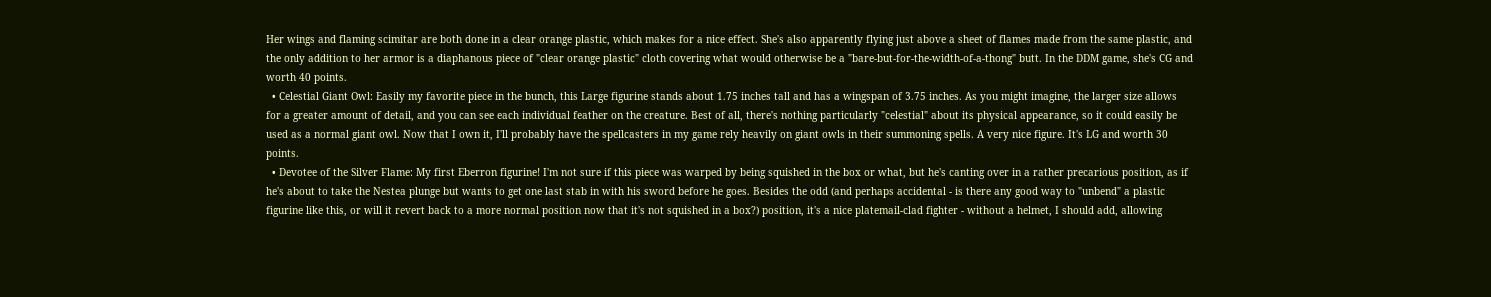Her wings and flaming scimitar are both done in a clear orange plastic, which makes for a nice effect. She's also apparently flying just above a sheet of flames made from the same plastic, and the only addition to her armor is a diaphanous piece of "clear orange plastic" cloth covering what would otherwise be a "bare-but-for-the-width-of-a-thong" butt. In the DDM game, she's CG and worth 40 points.
  • Celestial Giant Owl: Easily my favorite piece in the bunch, this Large figurine stands about 1.75 inches tall and has a wingspan of 3.75 inches. As you might imagine, the larger size allows for a greater amount of detail, and you can see each individual feather on the creature. Best of all, there's nothing particularly "celestial" about its physical appearance, so it could easily be used as a normal giant owl. Now that I own it, I'll probably have the spellcasters in my game rely heavily on giant owls in their summoning spells. A very nice figure. It's LG and worth 30 points.
  • Devotee of the Silver Flame: My first Eberron figurine! I'm not sure if this piece was warped by being squished in the box or what, but he's canting over in a rather precarious position, as if he's about to take the Nestea plunge but wants to get one last stab in with his sword before he goes. Besides the odd (and perhaps accidental - is there any good way to "unbend" a plastic figurine like this, or will it revert back to a more normal position now that it's not squished in a box?) position, it's a nice platemail-clad fighter - without a helmet, I should add, allowing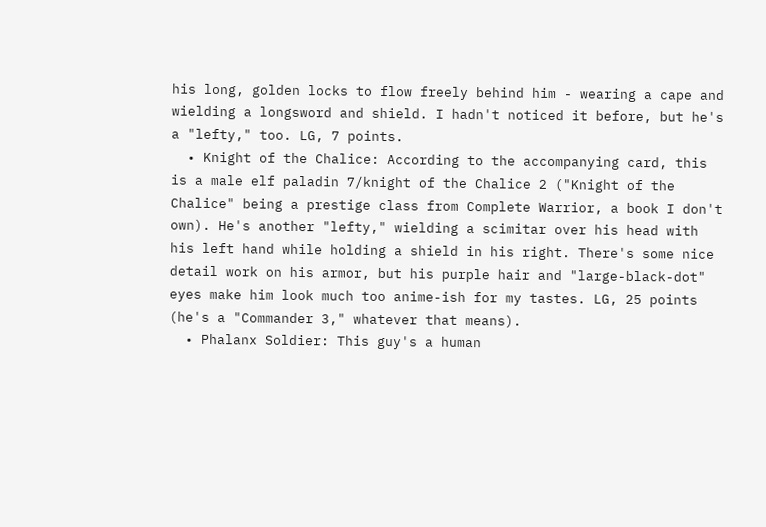his long, golden locks to flow freely behind him - wearing a cape and wielding a longsword and shield. I hadn't noticed it before, but he's a "lefty," too. LG, 7 points.
  • Knight of the Chalice: According to the accompanying card, this is a male elf paladin 7/knight of the Chalice 2 ("Knight of the Chalice" being a prestige class from Complete Warrior, a book I don't own). He's another "lefty," wielding a scimitar over his head with his left hand while holding a shield in his right. There's some nice detail work on his armor, but his purple hair and "large-black-dot" eyes make him look much too anime-ish for my tastes. LG, 25 points (he's a "Commander 3," whatever that means).
  • Phalanx Soldier: This guy's a human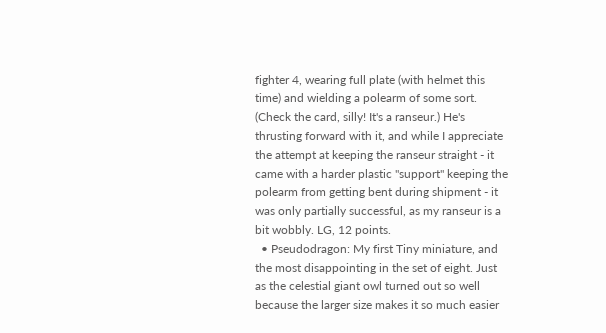fighter 4, wearing full plate (with helmet this time) and wielding a polearm of some sort. (Check the card, silly! It's a ranseur.) He's thrusting forward with it, and while I appreciate the attempt at keeping the ranseur straight - it came with a harder plastic "support" keeping the polearm from getting bent during shipment - it was only partially successful, as my ranseur is a bit wobbly. LG, 12 points.
  • Pseudodragon: My first Tiny miniature, and the most disappointing in the set of eight. Just as the celestial giant owl turned out so well because the larger size makes it so much easier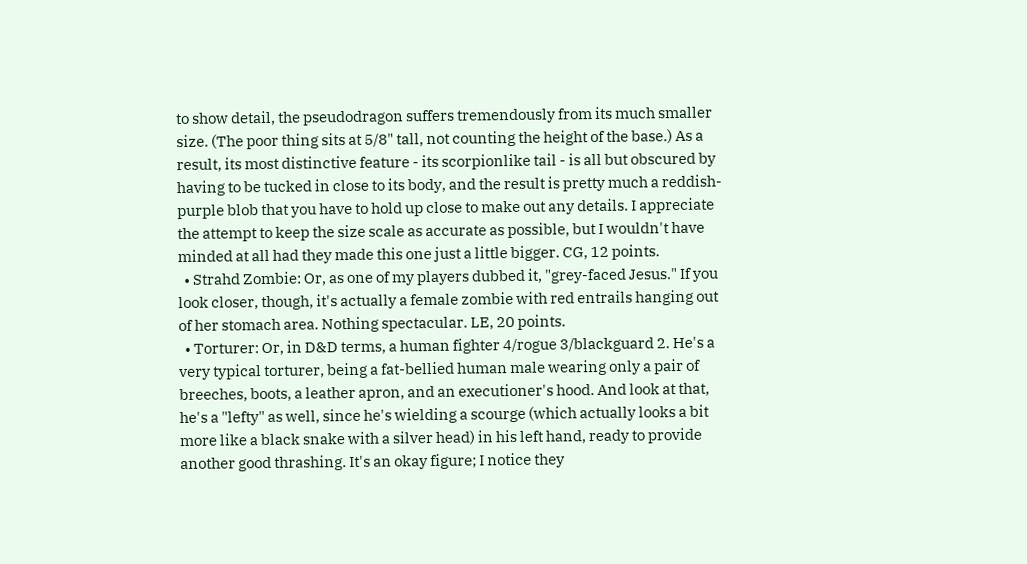to show detail, the pseudodragon suffers tremendously from its much smaller size. (The poor thing sits at 5/8" tall, not counting the height of the base.) As a result, its most distinctive feature - its scorpionlike tail - is all but obscured by having to be tucked in close to its body, and the result is pretty much a reddish-purple blob that you have to hold up close to make out any details. I appreciate the attempt to keep the size scale as accurate as possible, but I wouldn't have minded at all had they made this one just a little bigger. CG, 12 points.
  • Strahd Zombie: Or, as one of my players dubbed it, "grey-faced Jesus." If you look closer, though, it's actually a female zombie with red entrails hanging out of her stomach area. Nothing spectacular. LE, 20 points.
  • Torturer: Or, in D&D terms, a human fighter 4/rogue 3/blackguard 2. He's a very typical torturer, being a fat-bellied human male wearing only a pair of breeches, boots, a leather apron, and an executioner's hood. And look at that, he's a "lefty" as well, since he's wielding a scourge (which actually looks a bit more like a black snake with a silver head) in his left hand, ready to provide another good thrashing. It's an okay figure; I notice they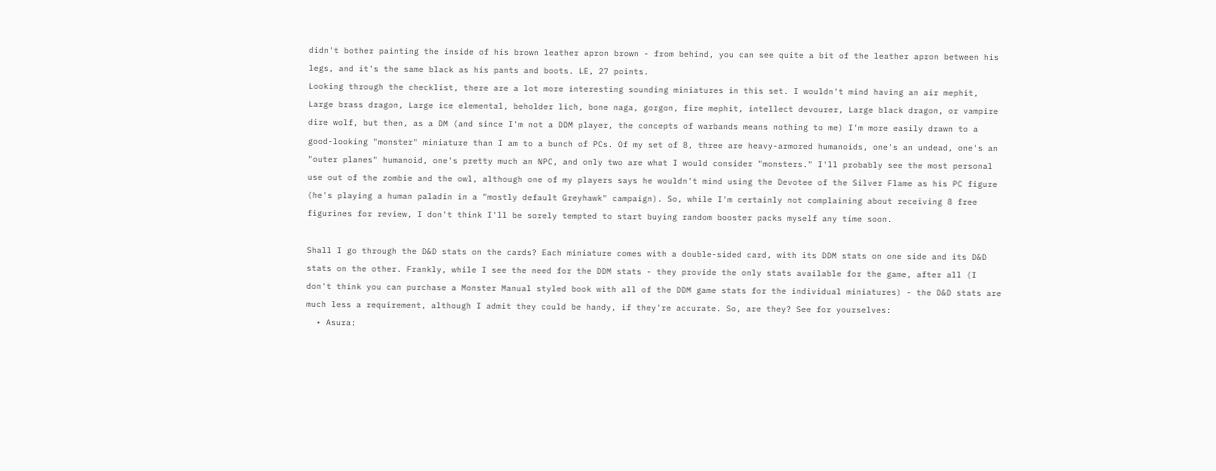didn't bother painting the inside of his brown leather apron brown - from behind, you can see quite a bit of the leather apron between his legs, and it's the same black as his pants and boots. LE, 27 points.
Looking through the checklist, there are a lot more interesting sounding miniatures in this set. I wouldn't mind having an air mephit, Large brass dragon, Large ice elemental, beholder lich, bone naga, gorgon, fire mephit, intellect devourer, Large black dragon, or vampire dire wolf, but then, as a DM (and since I'm not a DDM player, the concepts of warbands means nothing to me) I'm more easily drawn to a good-looking "monster" miniature than I am to a bunch of PCs. Of my set of 8, three are heavy-armored humanoids, one's an undead, one's an "outer planes" humanoid, one's pretty much an NPC, and only two are what I would consider "monsters." I'll probably see the most personal use out of the zombie and the owl, although one of my players says he wouldn't mind using the Devotee of the Silver Flame as his PC figure (he's playing a human paladin in a "mostly default Greyhawk" campaign). So, while I'm certainly not complaining about receiving 8 free figurines for review, I don't think I'll be sorely tempted to start buying random booster packs myself any time soon.

Shall I go through the D&D stats on the cards? Each miniature comes with a double-sided card, with its DDM stats on one side and its D&D stats on the other. Frankly, while I see the need for the DDM stats - they provide the only stats available for the game, after all (I don't think you can purchase a Monster Manual styled book with all of the DDM game stats for the individual miniatures) - the D&D stats are much less a requirement, although I admit they could be handy, if they're accurate. So, are they? See for yourselves:
  • Asura: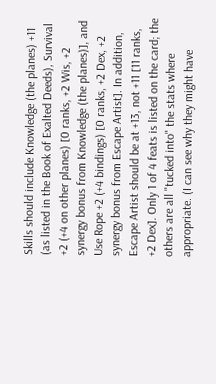Skills should include Knowledge (the planes) +11 (as listed in the Book of Exalted Deeds), Survival +2 (+4 on other planes) [0 ranks, +2 Wis, +2 synergy bonus from Knowledge (the planes)], and Use Rope +2 (+4 bindings) [0 ranks, +2 Dex, +2 synergy bonus from Escape Artist]. In addition, Escape Artist should be at +13, not +11 [11 ranks, +2 Dex]. Only 1 of 4 feats is listed on the card; the others are all "tucked into" the stats where appropriate. (I can see why they might have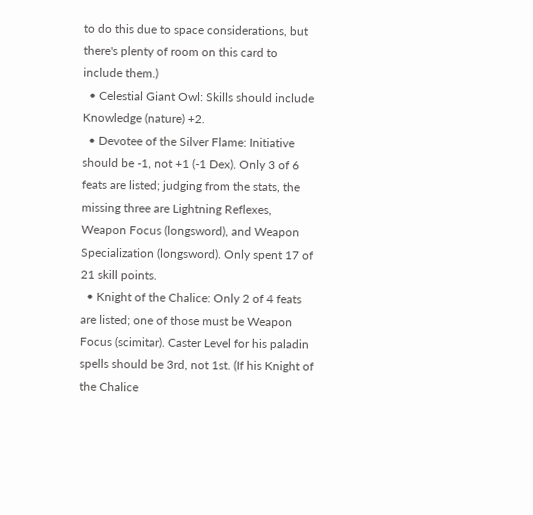to do this due to space considerations, but there's plenty of room on this card to include them.)
  • Celestial Giant Owl: Skills should include Knowledge (nature) +2.
  • Devotee of the Silver Flame: Initiative should be -1, not +1 (-1 Dex). Only 3 of 6 feats are listed; judging from the stats, the missing three are Lightning Reflexes, Weapon Focus (longsword), and Weapon Specialization (longsword). Only spent 17 of 21 skill points.
  • Knight of the Chalice: Only 2 of 4 feats are listed; one of those must be Weapon Focus (scimitar). Caster Level for his paladin spells should be 3rd, not 1st. (If his Knight of the Chalice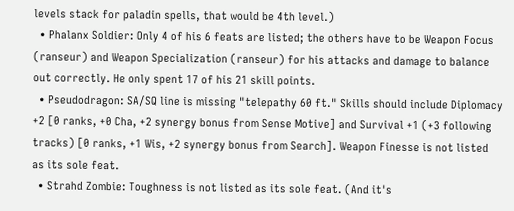levels stack for paladin spells, that would be 4th level.)
  • Phalanx Soldier: Only 4 of his 6 feats are listed; the others have to be Weapon Focus (ranseur) and Weapon Specialization (ranseur) for his attacks and damage to balance out correctly. He only spent 17 of his 21 skill points.
  • Pseudodragon: SA/SQ line is missing "telepathy 60 ft." Skills should include Diplomacy +2 [0 ranks, +0 Cha, +2 synergy bonus from Sense Motive] and Survival +1 (+3 following tracks) [0 ranks, +1 Wis, +2 synergy bonus from Search]. Weapon Finesse is not listed as its sole feat.
  • Strahd Zombie: Toughness is not listed as its sole feat. (And it's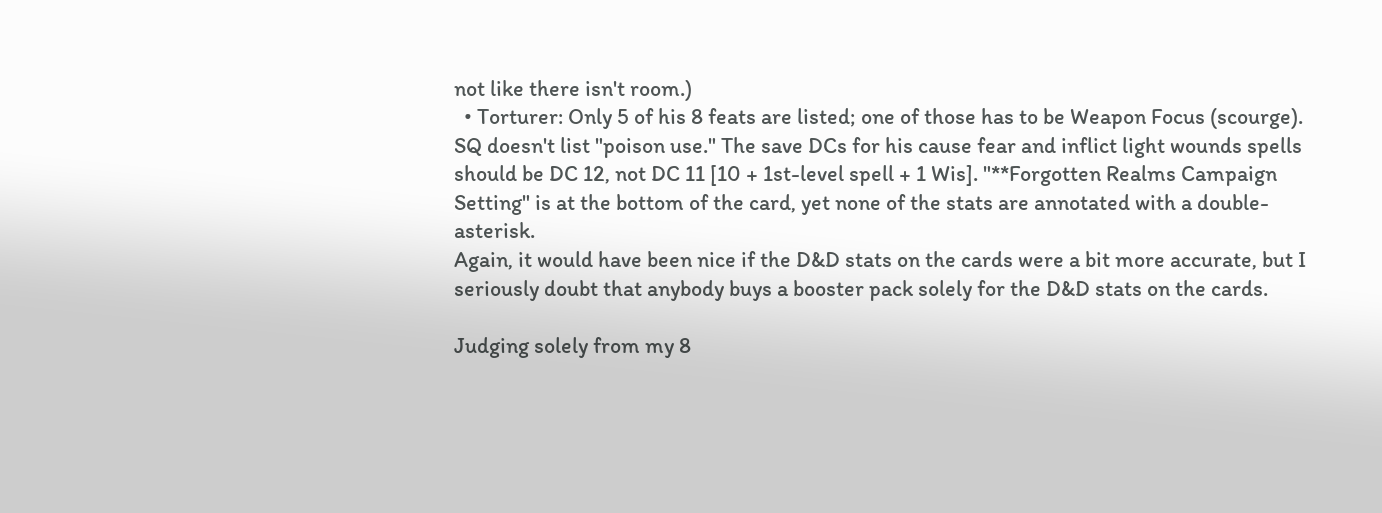not like there isn't room.)
  • Torturer: Only 5 of his 8 feats are listed; one of those has to be Weapon Focus (scourge). SQ doesn't list "poison use." The save DCs for his cause fear and inflict light wounds spells should be DC 12, not DC 11 [10 + 1st-level spell + 1 Wis]. "**Forgotten Realms Campaign Setting" is at the bottom of the card, yet none of the stats are annotated with a double-asterisk.
Again, it would have been nice if the D&D stats on the cards were a bit more accurate, but I seriously doubt that anybody buys a booster pack solely for the D&D stats on the cards.

Judging solely from my 8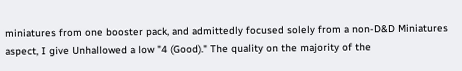miniatures from one booster pack, and admittedly focused solely from a non-D&D Miniatures aspect, I give Unhallowed a low "4 (Good)." The quality on the majority of the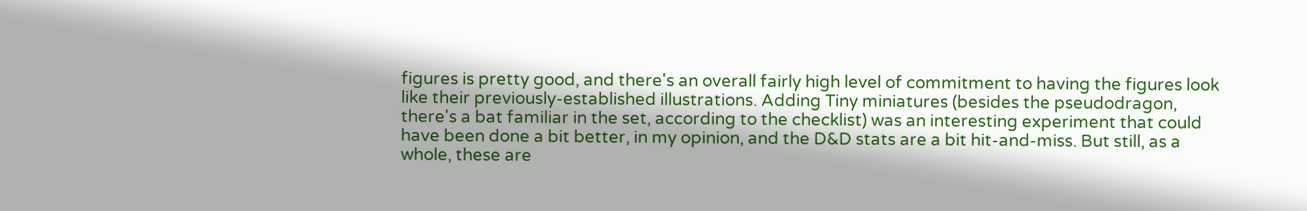figures is pretty good, and there's an overall fairly high level of commitment to having the figures look like their previously-established illustrations. Adding Tiny miniatures (besides the pseudodragon, there's a bat familiar in the set, according to the checklist) was an interesting experiment that could have been done a bit better, in my opinion, and the D&D stats are a bit hit-and-miss. But still, as a whole, these are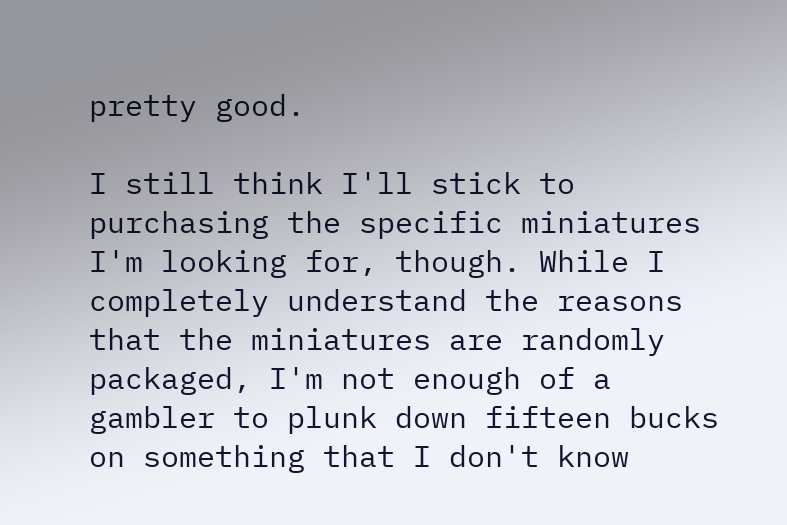pretty good.

I still think I'll stick to purchasing the specific miniatures I'm looking for, though. While I completely understand the reasons that the miniatures are randomly packaged, I'm not enough of a gambler to plunk down fifteen bucks on something that I don't know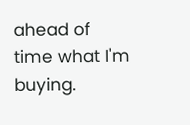ahead of time what I'm buying.